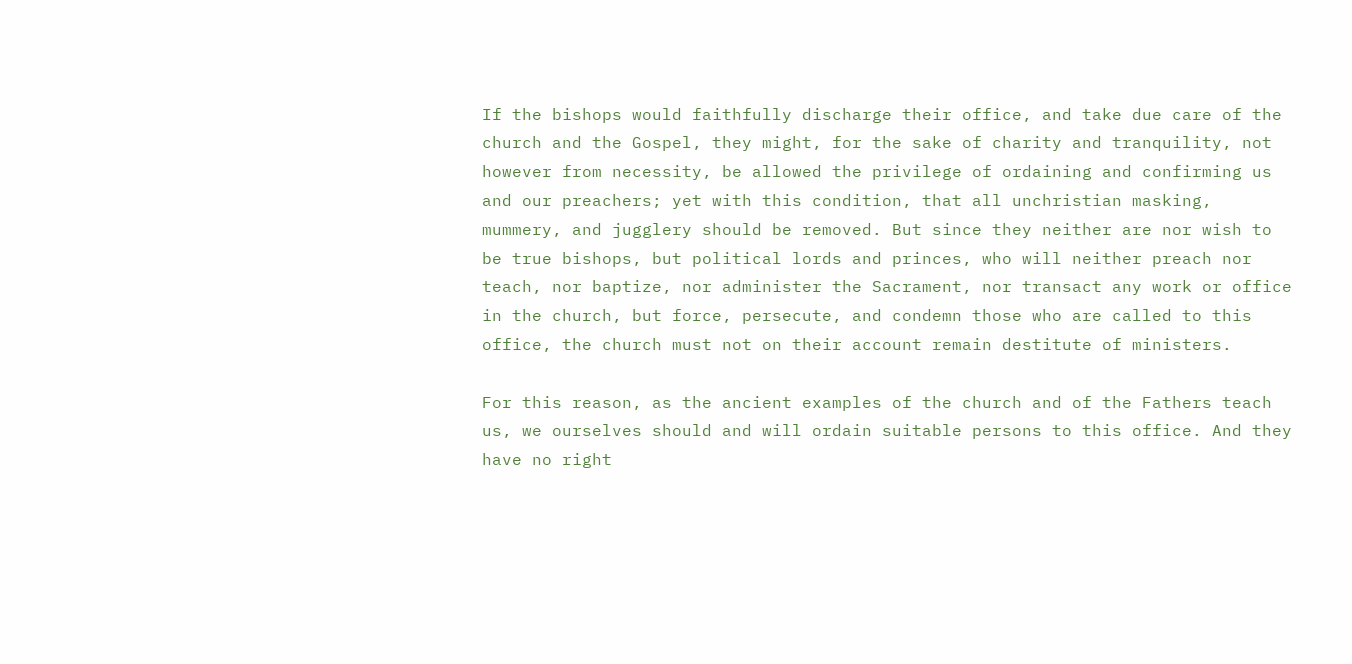If the bishops would faithfully discharge their office, and take due care of the church and the Gospel, they might, for the sake of charity and tranquility, not however from necessity, be allowed the privilege of ordaining and confirming us and our preachers; yet with this condition, that all unchristian masking, mummery, and jugglery should be removed. But since they neither are nor wish to be true bishops, but political lords and princes, who will neither preach nor teach, nor baptize, nor administer the Sacrament, nor transact any work or office in the church, but force, persecute, and condemn those who are called to this office, the church must not on their account remain destitute of ministers.

For this reason, as the ancient examples of the church and of the Fathers teach us, we ourselves should and will ordain suitable persons to this office. And they have no right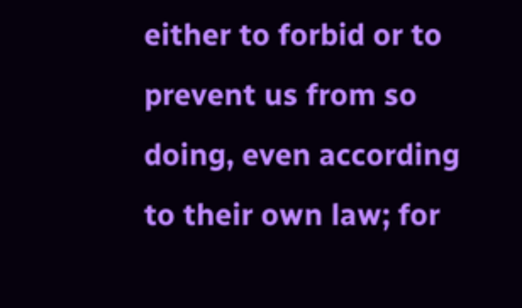either to forbid or to prevent us from so doing, even according to their own law; for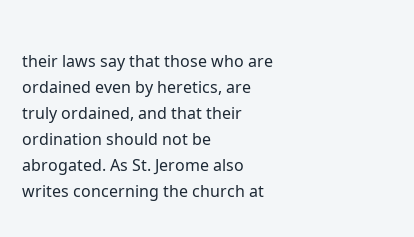their laws say that those who are ordained even by heretics, are truly ordained, and that their ordination should not be abrogated. As St. Jerome also writes concerning the church at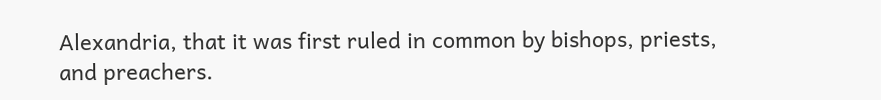Alexandria, that it was first ruled in common by bishops, priests, and preachers.